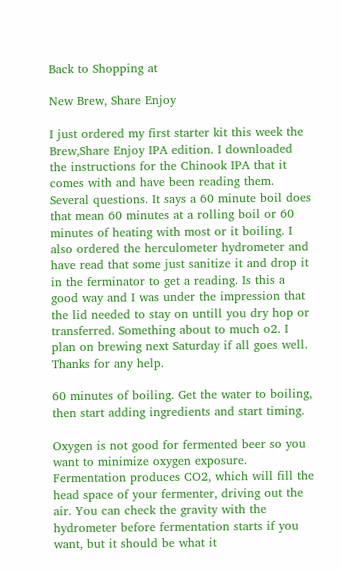Back to Shopping at

New Brew, Share Enjoy

I just ordered my first starter kit this week the Brew,Share Enjoy IPA edition. I downloaded the instructions for the Chinook IPA that it comes with and have been reading them. Several questions. It says a 60 minute boil does that mean 60 minutes at a rolling boil or 60 minutes of heating with most or it boiling. I also ordered the herculometer hydrometer and have read that some just sanitize it and drop it in the ferminator to get a reading. Is this a good way and I was under the impression that the lid needed to stay on untill you dry hop or transferred. Something about to much o2. I plan on brewing next Saturday if all goes well. Thanks for any help.

60 minutes of boiling. Get the water to boiling, then start adding ingredients and start timing.

Oxygen is not good for fermented beer so you want to minimize oxygen exposure. Fermentation produces CO2, which will fill the head space of your fermenter, driving out the air. You can check the gravity with the hydrometer before fermentation starts if you want, but it should be what it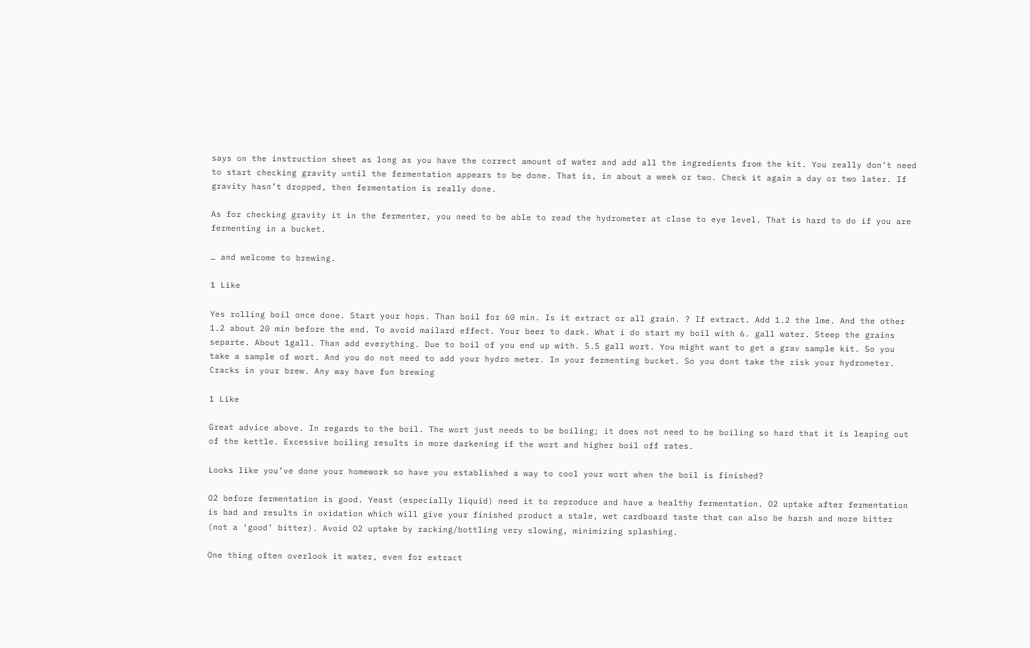says on the instruction sheet as long as you have the correct amount of water and add all the ingredients from the kit. You really don’t need to start checking gravity until the fermentation appears to be done. That is, in about a week or two. Check it again a day or two later. If gravity hasn’t dropped, then fermentation is really done.

As for checking gravity it in the fermenter, you need to be able to read the hydrometer at close to eye level. That is hard to do if you are fermenting in a bucket.

… and welcome to brewing.

1 Like

Yes rolling boil once done. Start your hops. Than boil for 60 min. Is it extract or all grain. ? If extract. Add 1.2 the lme. And the other 1.2 about 20 min before the end. To avoid mailard effect. Your beer to dark. What i do start my boil with 6. gall water. Steep the grains separte. About 1gall. Than add everything. Due to boil of you end up with. 5.5 gall wort. You might want to get a grav sample kit. So you take a sample of wort. And you do not need to add your hydro meter. In your fermenting bucket. So you dont take the risk your hydrometer. Cracks in your brew. Any way have fun brewing

1 Like

Great advice above. In regards to the boil. The wort just needs to be boiling; it does not need to be boiling so hard that it is leaping out of the kettle. Excessive boiling results in more darkening if the wort and higher boil off rates.

Looks like you’ve done your homework so have you established a way to cool your wort when the boil is finished?

O2 before fermentation is good. Yeast (especially liquid) need it to reproduce and have a healthy fermentation. O2 uptake after fermentation is bad and results in oxidation which will give your finished product a stale, wet cardboard taste that can also be harsh and more bitter (not a ‘good’ bitter). Avoid O2 uptake by racking/bottling very slowing, minimizing splashing.

One thing often overlook it water, even for extract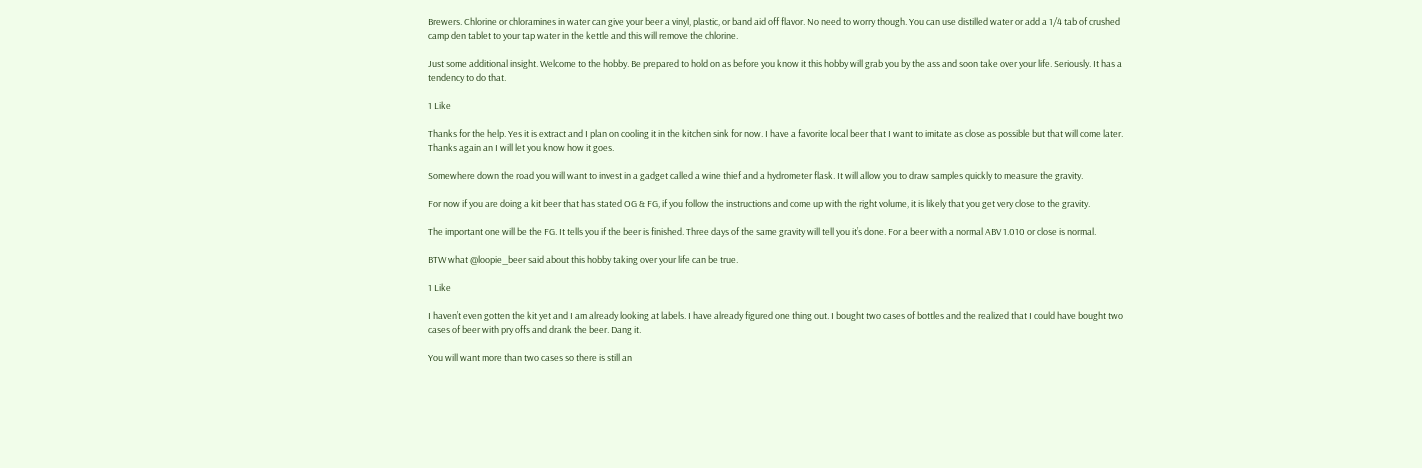Brewers. Chlorine or chloramines in water can give your beer a vinyl, plastic, or band aid off flavor. No need to worry though. You can use distilled water or add a 1/4 tab of crushed camp den tablet to your tap water in the kettle and this will remove the chlorine.

Just some additional insight. Welcome to the hobby. Be prepared to hold on as before you know it this hobby will grab you by the ass and soon take over your life. Seriously. It has a tendency to do that.

1 Like

Thanks for the help. Yes it is extract and I plan on cooling it in the kitchen sink for now. I have a favorite local beer that I want to imitate as close as possible but that will come later. Thanks again an I will let you know how it goes.

Somewhere down the road you will want to invest in a gadget called a wine thief and a hydrometer flask. It will allow you to draw samples quickly to measure the gravity.

For now if you are doing a kit beer that has stated OG & FG, if you follow the instructions and come up with the right volume, it is likely that you get very close to the gravity.

The important one will be the FG. It tells you if the beer is finished. Three days of the same gravity will tell you it’s done. For a beer with a normal ABV 1.010 or close is normal.

BTW what @loopie_beer said about this hobby taking over your life can be true.

1 Like

I haven’t even gotten the kit yet and I am already looking at labels. I have already figured one thing out. I bought two cases of bottles and the realized that I could have bought two cases of beer with pry offs and drank the beer. Dang it.

You will want more than two cases so there is still an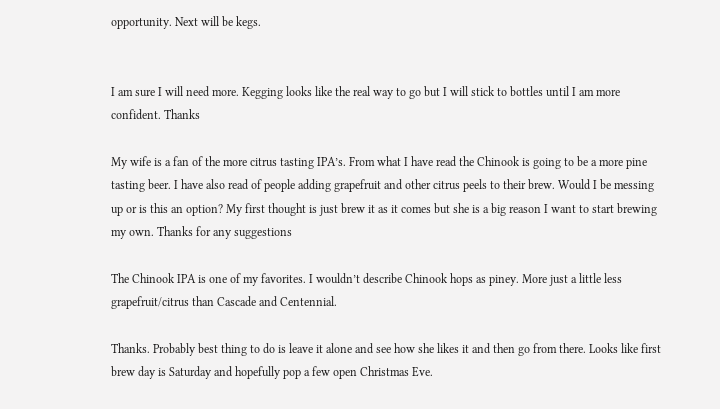opportunity. Next will be kegs.


I am sure I will need more. Kegging looks like the real way to go but I will stick to bottles until I am more confident. Thanks

My wife is a fan of the more citrus tasting IPA’s. From what I have read the Chinook is going to be a more pine tasting beer. I have also read of people adding grapefruit and other citrus peels to their brew. Would I be messing up or is this an option? My first thought is just brew it as it comes but she is a big reason I want to start brewing my own. Thanks for any suggestions

The Chinook IPA is one of my favorites. I wouldn’t describe Chinook hops as piney. More just a little less grapefruit/citrus than Cascade and Centennial.

Thanks. Probably best thing to do is leave it alone and see how she likes it and then go from there. Looks like first brew day is Saturday and hopefully pop a few open Christmas Eve.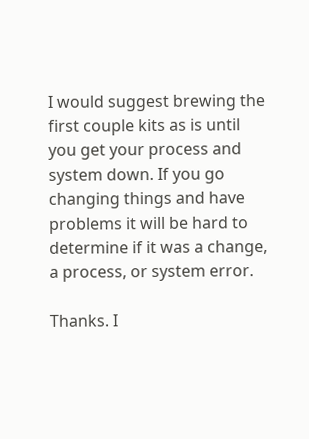I would suggest brewing the first couple kits as is until you get your process and system down. If you go changing things and have problems it will be hard to determine if it was a change, a process, or system error.

Thanks. I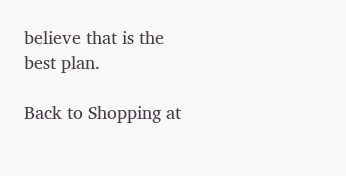believe that is the best plan.

Back to Shopping at